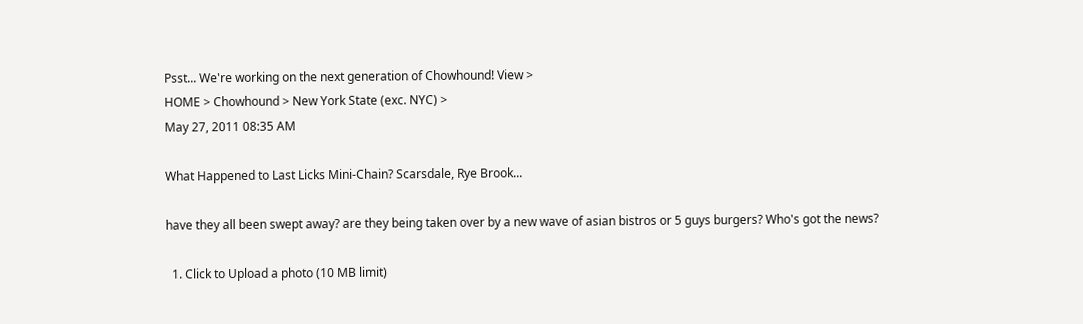Psst... We're working on the next generation of Chowhound! View >
HOME > Chowhound > New York State (exc. NYC) >
May 27, 2011 08:35 AM

What Happened to Last Licks Mini-Chain? Scarsdale, Rye Brook...

have they all been swept away? are they being taken over by a new wave of asian bistros or 5 guys burgers? Who's got the news?

  1. Click to Upload a photo (10 MB limit)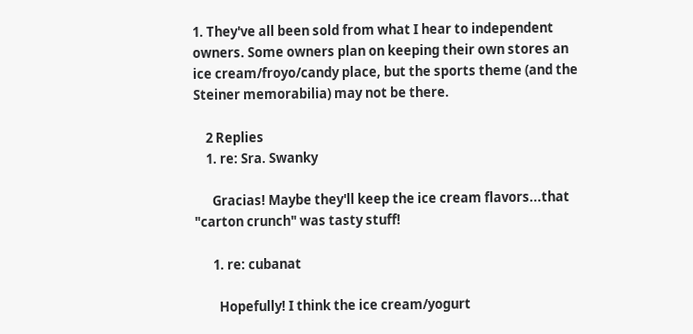1. They've all been sold from what I hear to independent owners. Some owners plan on keeping their own stores an ice cream/froyo/candy place, but the sports theme (and the Steiner memorabilia) may not be there.

    2 Replies
    1. re: Sra. Swanky

      Gracias! Maybe they'll keep the ice cream flavors...that "carton crunch" was tasty stuff!

      1. re: cubanat

        Hopefully! I think the ice cream/yogurt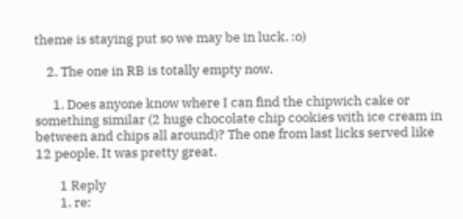theme is staying put so we may be in luck. :o)

    2. The one in RB is totally empty now.

      1. Does anyone know where I can find the chipwich cake or something similar (2 huge chocolate chip cookies with ice cream in between and chips all around)? The one from last licks served like 12 people. It was pretty great.

        1 Reply
        1. re: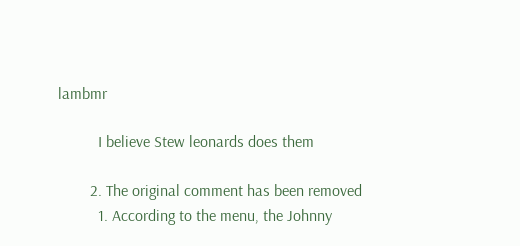lambmr

          I believe Stew leonards does them

        2. The original comment has been removed
          1. According to the menu, the Johnny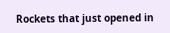Rockets that just opened in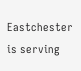Eastchester is serving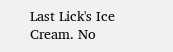Last Lick's Ice Cream. No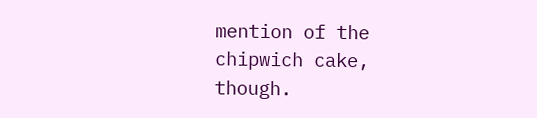mention of the chipwich cake, though.